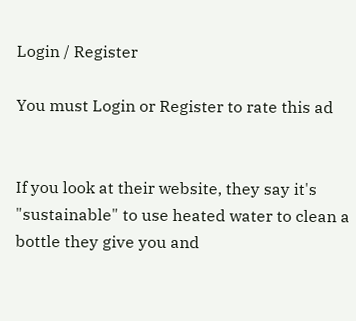Login / Register

You must Login or Register to rate this ad


If you look at their website, they say it's "sustainable" to use heated water to clean a bottle they give you and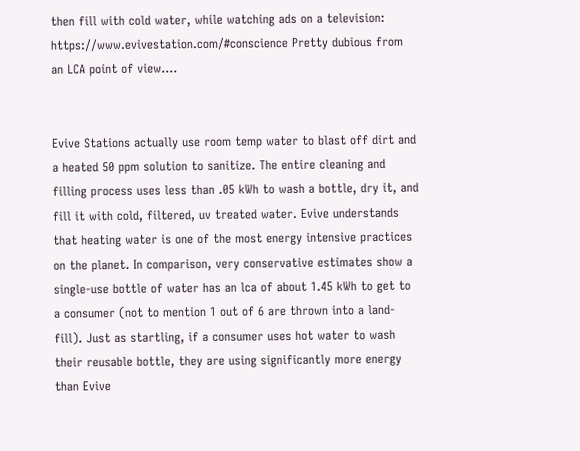then fill with cold water, while watching ads on a television: https://www.evivestation.com/#conscience Pretty dubious from an LCA point of view....


Evive Stations actually use room temp water to blast off dirt and a heated 50 ppm solution to sanitize. The entire cleaning and filling process uses less than .05 kWh to wash a bottle, dry it, and fill it with cold, filtered, uv treated water. Evive understands that heating water is one of the most energy intensive practices on the planet. In comparison, very conservative estimates show a single-use bottle of water has an lca of about 1.45 kWh to get to a consumer (not to mention 1 out of 6 are thrown into a land-fill). Just as startling, if a consumer uses hot water to wash their reusable bottle, they are using significantly more energy than Evive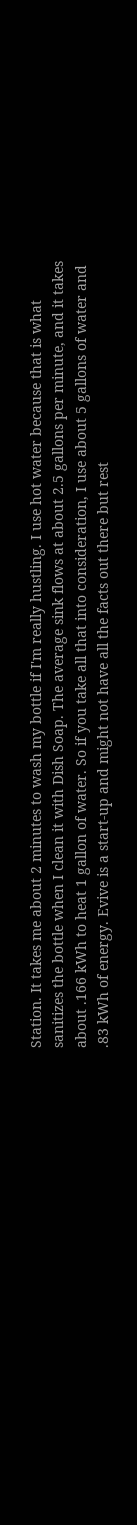Station. It takes me about 2 minutes to wash my bottle if I'm really hustling. I use hot water because that is what sanitizes the bottle when I clean it with Dish Soap. The average sink flows at about 2.5 gallons per minute, and it takes about .166 kWh to heat 1 gallon of water. So if you take all that into consideration, I use about 5 gallons of water and .83 kWh of energy. Evive is a start-up and might not have all the facts out there but rest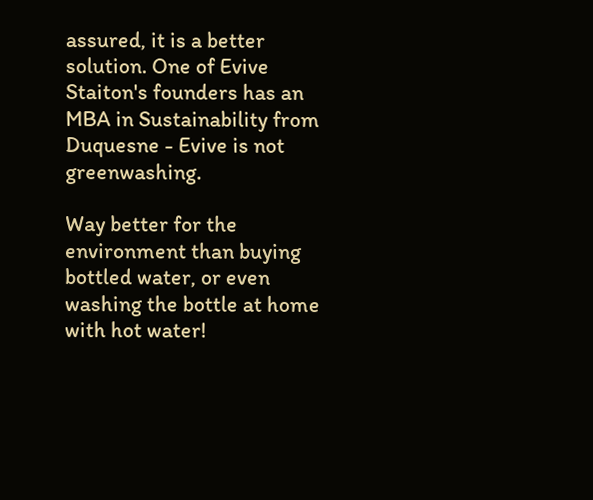assured, it is a better solution. One of Evive Staiton's founders has an MBA in Sustainability from Duquesne - Evive is not greenwashing.

Way better for the environment than buying bottled water, or even washing the bottle at home with hot water!